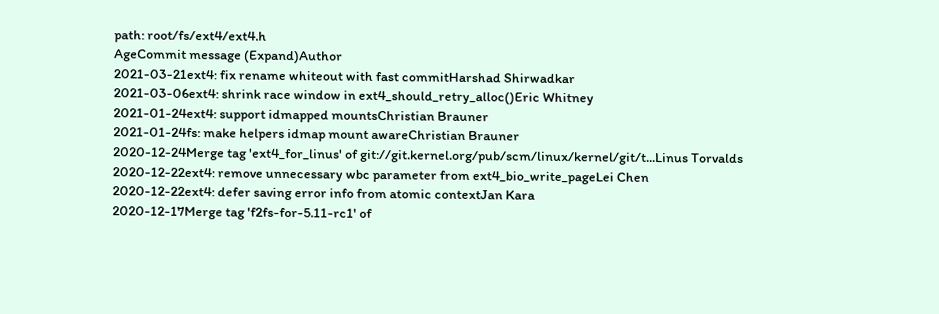path: root/fs/ext4/ext4.h
AgeCommit message (Expand)Author
2021-03-21ext4: fix rename whiteout with fast commitHarshad Shirwadkar
2021-03-06ext4: shrink race window in ext4_should_retry_alloc()Eric Whitney
2021-01-24ext4: support idmapped mountsChristian Brauner
2021-01-24fs: make helpers idmap mount awareChristian Brauner
2020-12-24Merge tag 'ext4_for_linus' of git://git.kernel.org/pub/scm/linux/kernel/git/t...Linus Torvalds
2020-12-22ext4: remove unnecessary wbc parameter from ext4_bio_write_pageLei Chen
2020-12-22ext4: defer saving error info from atomic contextJan Kara
2020-12-17Merge tag 'f2fs-for-5.11-rc1' of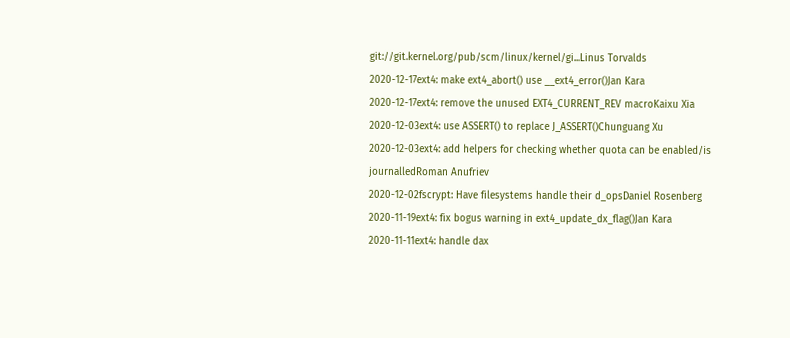git://git.kernel.org/pub/scm/linux/kernel/gi...Linus Torvalds
2020-12-17ext4: make ext4_abort() use __ext4_error()Jan Kara
2020-12-17ext4: remove the unused EXT4_CURRENT_REV macroKaixu Xia
2020-12-03ext4: use ASSERT() to replace J_ASSERT()Chunguang Xu
2020-12-03ext4: add helpers for checking whether quota can be enabled/is journalledRoman Anufriev
2020-12-02fscrypt: Have filesystems handle their d_opsDaniel Rosenberg
2020-11-19ext4: fix bogus warning in ext4_update_dx_flag()Jan Kara
2020-11-11ext4: handle dax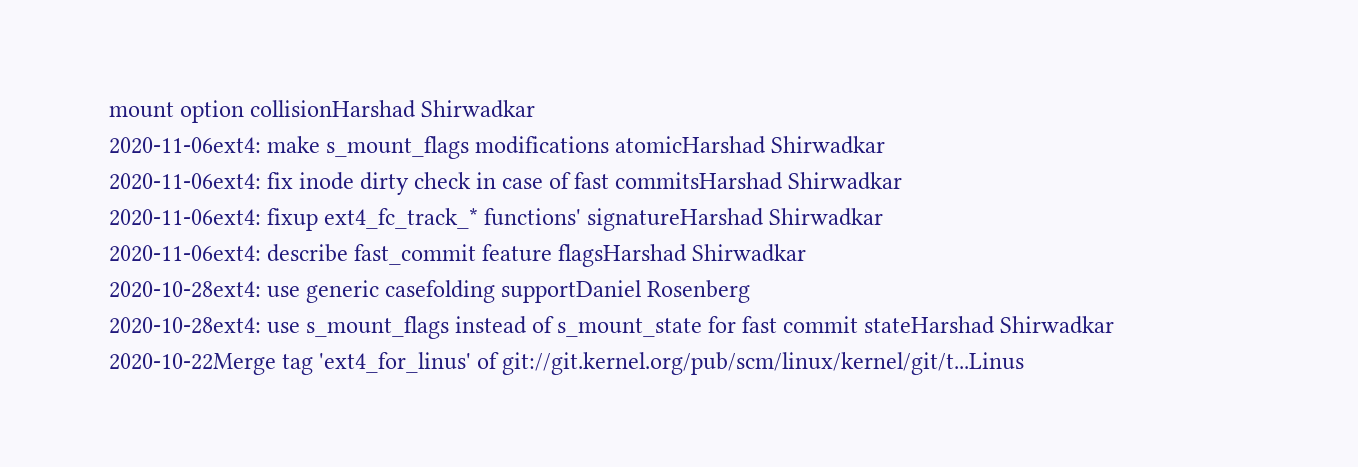mount option collisionHarshad Shirwadkar
2020-11-06ext4: make s_mount_flags modifications atomicHarshad Shirwadkar
2020-11-06ext4: fix inode dirty check in case of fast commitsHarshad Shirwadkar
2020-11-06ext4: fixup ext4_fc_track_* functions' signatureHarshad Shirwadkar
2020-11-06ext4: describe fast_commit feature flagsHarshad Shirwadkar
2020-10-28ext4: use generic casefolding supportDaniel Rosenberg
2020-10-28ext4: use s_mount_flags instead of s_mount_state for fast commit stateHarshad Shirwadkar
2020-10-22Merge tag 'ext4_for_linus' of git://git.kernel.org/pub/scm/linux/kernel/git/t...Linus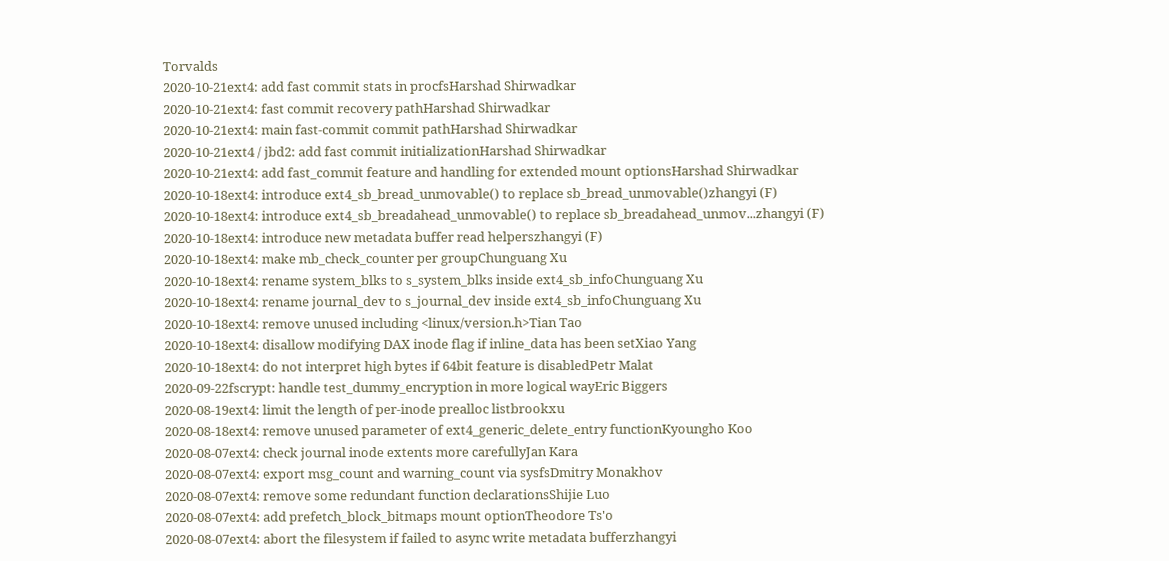Torvalds
2020-10-21ext4: add fast commit stats in procfsHarshad Shirwadkar
2020-10-21ext4: fast commit recovery pathHarshad Shirwadkar
2020-10-21ext4: main fast-commit commit pathHarshad Shirwadkar
2020-10-21ext4 / jbd2: add fast commit initializationHarshad Shirwadkar
2020-10-21ext4: add fast_commit feature and handling for extended mount optionsHarshad Shirwadkar
2020-10-18ext4: introduce ext4_sb_bread_unmovable() to replace sb_bread_unmovable()zhangyi (F)
2020-10-18ext4: introduce ext4_sb_breadahead_unmovable() to replace sb_breadahead_unmov...zhangyi (F)
2020-10-18ext4: introduce new metadata buffer read helperszhangyi (F)
2020-10-18ext4: make mb_check_counter per groupChunguang Xu
2020-10-18ext4: rename system_blks to s_system_blks inside ext4_sb_infoChunguang Xu
2020-10-18ext4: rename journal_dev to s_journal_dev inside ext4_sb_infoChunguang Xu
2020-10-18ext4: remove unused including <linux/version.h>Tian Tao
2020-10-18ext4: disallow modifying DAX inode flag if inline_data has been setXiao Yang
2020-10-18ext4: do not interpret high bytes if 64bit feature is disabledPetr Malat
2020-09-22fscrypt: handle test_dummy_encryption in more logical wayEric Biggers
2020-08-19ext4: limit the length of per-inode prealloc listbrookxu
2020-08-18ext4: remove unused parameter of ext4_generic_delete_entry functionKyoungho Koo
2020-08-07ext4: check journal inode extents more carefullyJan Kara
2020-08-07ext4: export msg_count and warning_count via sysfsDmitry Monakhov
2020-08-07ext4: remove some redundant function declarationsShijie Luo
2020-08-07ext4: add prefetch_block_bitmaps mount optionTheodore Ts'o
2020-08-07ext4: abort the filesystem if failed to async write metadata bufferzhangyi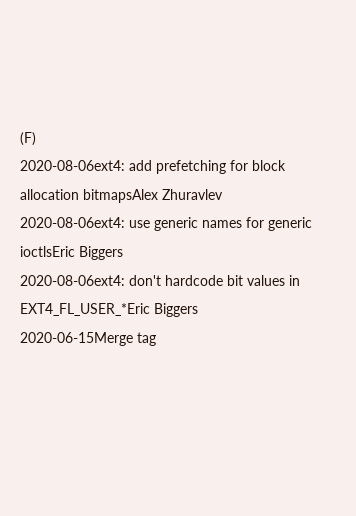(F)
2020-08-06ext4: add prefetching for block allocation bitmapsAlex Zhuravlev
2020-08-06ext4: use generic names for generic ioctlsEric Biggers
2020-08-06ext4: don't hardcode bit values in EXT4_FL_USER_*Eric Biggers
2020-06-15Merge tag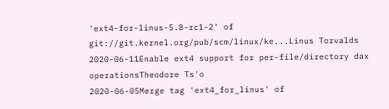'ext4-for-linus-5.8-rc1-2' of git://git.kernel.org/pub/scm/linux/ke...Linus Torvalds
2020-06-11Enable ext4 support for per-file/directory dax operationsTheodore Ts'o
2020-06-05Merge tag 'ext4_for_linus' of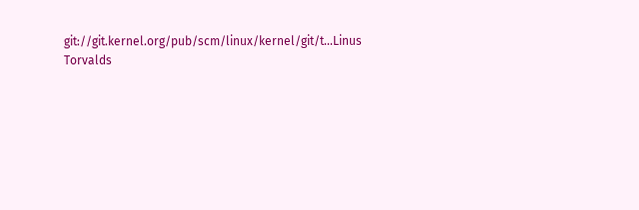git://git.kernel.org/pub/scm/linux/kernel/git/t...Linus Torvalds